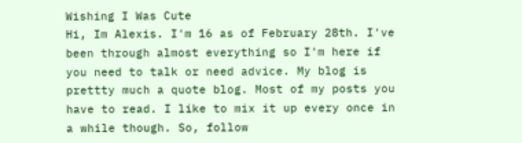Wishing I Was Cute
Hi, Im Alexis. I'm 16 as of February 28th. I've been through almost everything so I'm here if you need to talk or need advice. My blog is prettty much a quote blog. Most of my posts you have to read. I like to mix it up every once in a while though. So, follow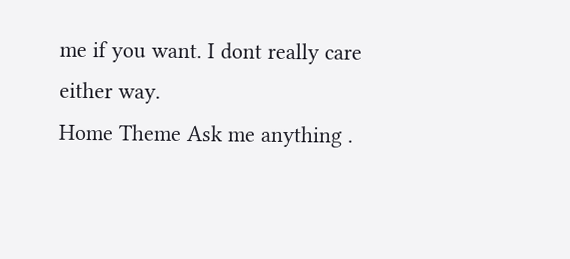me if you want. I dont really care either way.
Home Theme Ask me anything .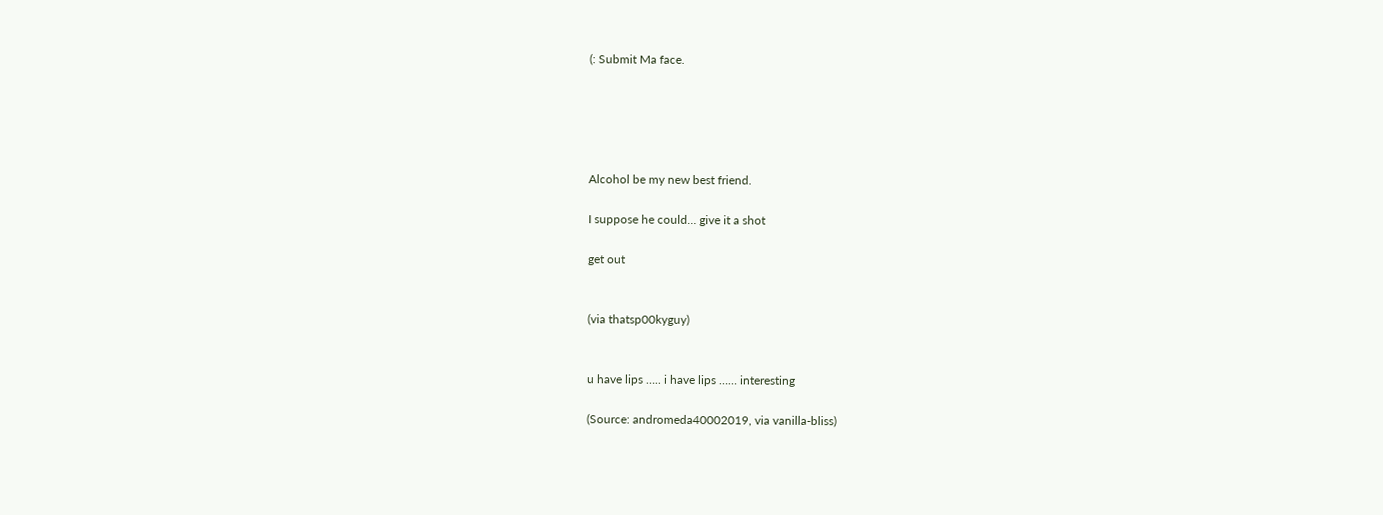(: Submit Ma face.





Alcohol be my new best friend.

I suppose he could… give it a shot

get out


(via thatsp00kyguy)


u have lips ….. i have lips …… interesting

(Source: andromeda40002019, via vanilla-bliss)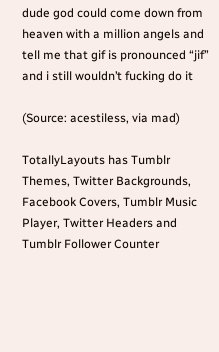dude god could come down from heaven with a million angels and tell me that gif is pronounced “jif” and i still wouldn’t fucking do it

(Source: acestiless, via mad)

TotallyLayouts has Tumblr Themes, Twitter Backgrounds, Facebook Covers, Tumblr Music Player, Twitter Headers and Tumblr Follower Counter